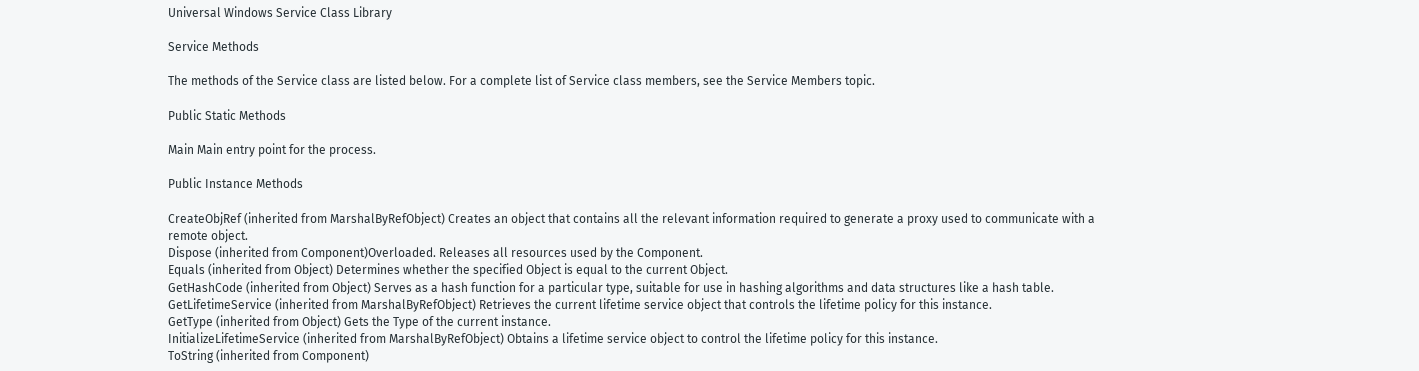Universal Windows Service Class Library

Service Methods

The methods of the Service class are listed below. For a complete list of Service class members, see the Service Members topic.

Public Static Methods

Main Main entry point for the process.

Public Instance Methods

CreateObjRef (inherited from MarshalByRefObject) Creates an object that contains all the relevant information required to generate a proxy used to communicate with a remote object.
Dispose (inherited from Component)Overloaded. Releases all resources used by the Component.
Equals (inherited from Object) Determines whether the specified Object is equal to the current Object.
GetHashCode (inherited from Object) Serves as a hash function for a particular type, suitable for use in hashing algorithms and data structures like a hash table.
GetLifetimeService (inherited from MarshalByRefObject) Retrieves the current lifetime service object that controls the lifetime policy for this instance.
GetType (inherited from Object) Gets the Type of the current instance.
InitializeLifetimeService (inherited from MarshalByRefObject) Obtains a lifetime service object to control the lifetime policy for this instance.
ToString (inherited from Component)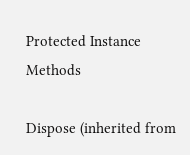Protected Instance Methods

Dispose (inherited from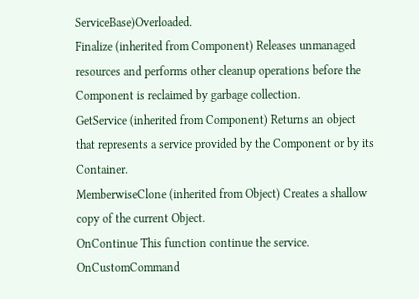ServiceBase)Overloaded.
Finalize (inherited from Component) Releases unmanaged resources and performs other cleanup operations before the Component is reclaimed by garbage collection.
GetService (inherited from Component) Returns an object that represents a service provided by the Component or by its Container.
MemberwiseClone (inherited from Object) Creates a shallow copy of the current Object.
OnContinue This function continue the service.
OnCustomCommand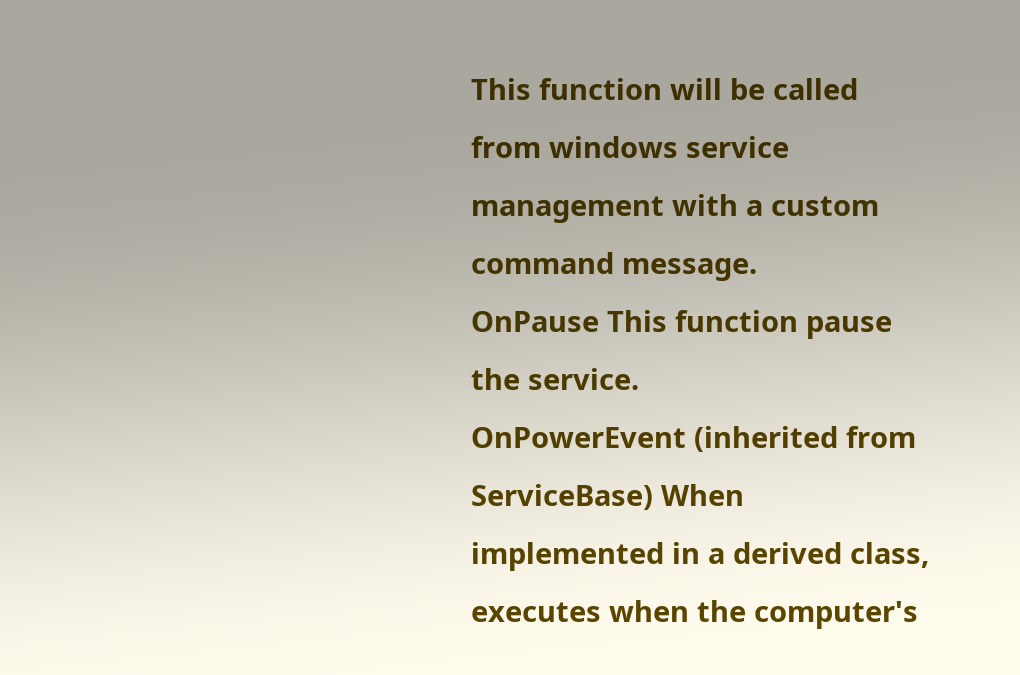This function will be called from windows service management with a custom command message.
OnPause This function pause the service.
OnPowerEvent (inherited from ServiceBase) When implemented in a derived class, executes when the computer's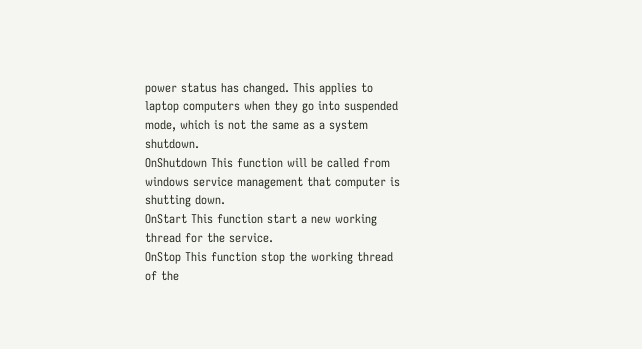power status has changed. This applies to laptop computers when they go into suspended mode, which is not the same as a system shutdown.
OnShutdown This function will be called from windows service management that computer is shutting down.
OnStart This function start a new working thread for the service.
OnStop This function stop the working thread of the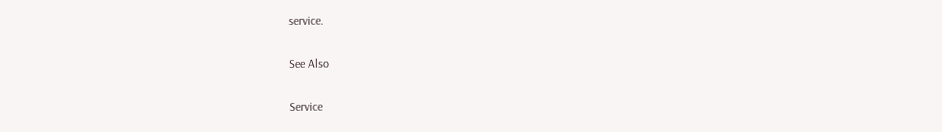service.

See Also

Service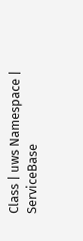Class | uws Namespace | ServiceBase